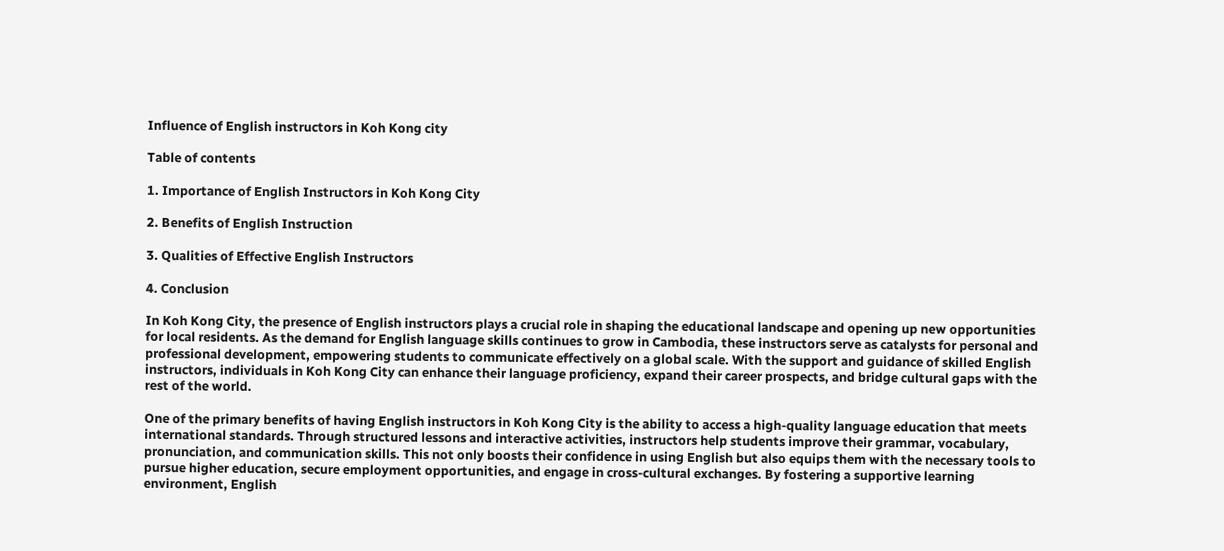Influence of English instructors in Koh Kong city

Table of contents

1. Importance of English Instructors in Koh Kong City

2. Benefits of English Instruction

3. Qualities of Effective English Instructors

4. Conclusion

In Koh Kong City, the presence of English instructors plays a crucial role in shaping the educational landscape and opening up new opportunities for local residents. As the demand for English language skills continues to grow in Cambodia, these instructors serve as catalysts for personal and professional development, empowering students to communicate effectively on a global scale. With the support and guidance of skilled English instructors, individuals in Koh Kong City can enhance their language proficiency, expand their career prospects, and bridge cultural gaps with the rest of the world.

One of the primary benefits of having English instructors in Koh Kong City is the ability to access a high-quality language education that meets international standards. Through structured lessons and interactive activities, instructors help students improve their grammar, vocabulary, pronunciation, and communication skills. This not only boosts their confidence in using English but also equips them with the necessary tools to pursue higher education, secure employment opportunities, and engage in cross-cultural exchanges. By fostering a supportive learning environment, English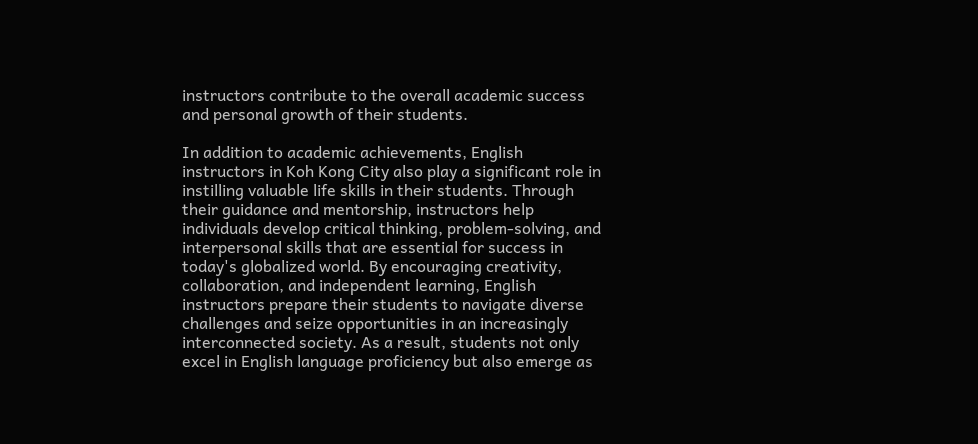instructors contribute to the overall academic success and personal growth of their students.

In addition to academic achievements, English instructors in Koh Kong City also play a significant role in instilling valuable life skills in their students. Through their guidance and mentorship, instructors help individuals develop critical thinking, problem-solving, and interpersonal skills that are essential for success in today's globalized world. By encouraging creativity, collaboration, and independent learning, English instructors prepare their students to navigate diverse challenges and seize opportunities in an increasingly interconnected society. As a result, students not only excel in English language proficiency but also emerge as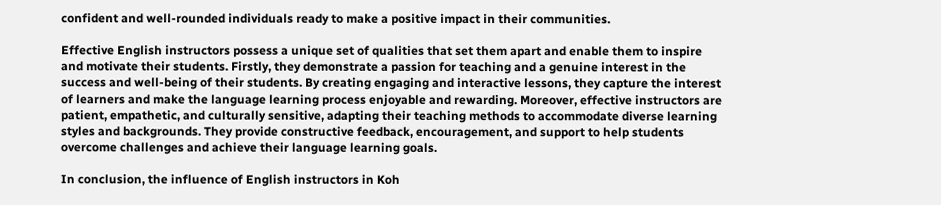confident and well-rounded individuals ready to make a positive impact in their communities.

Effective English instructors possess a unique set of qualities that set them apart and enable them to inspire and motivate their students. Firstly, they demonstrate a passion for teaching and a genuine interest in the success and well-being of their students. By creating engaging and interactive lessons, they capture the interest of learners and make the language learning process enjoyable and rewarding. Moreover, effective instructors are patient, empathetic, and culturally sensitive, adapting their teaching methods to accommodate diverse learning styles and backgrounds. They provide constructive feedback, encouragement, and support to help students overcome challenges and achieve their language learning goals.

In conclusion, the influence of English instructors in Koh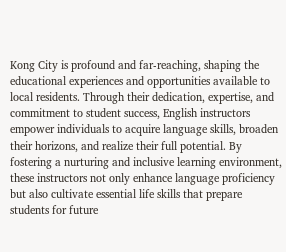Kong City is profound and far-reaching, shaping the educational experiences and opportunities available to local residents. Through their dedication, expertise, and commitment to student success, English instructors empower individuals to acquire language skills, broaden their horizons, and realize their full potential. By fostering a nurturing and inclusive learning environment, these instructors not only enhance language proficiency but also cultivate essential life skills that prepare students for future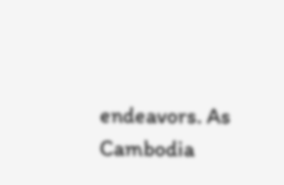endeavors. As Cambodia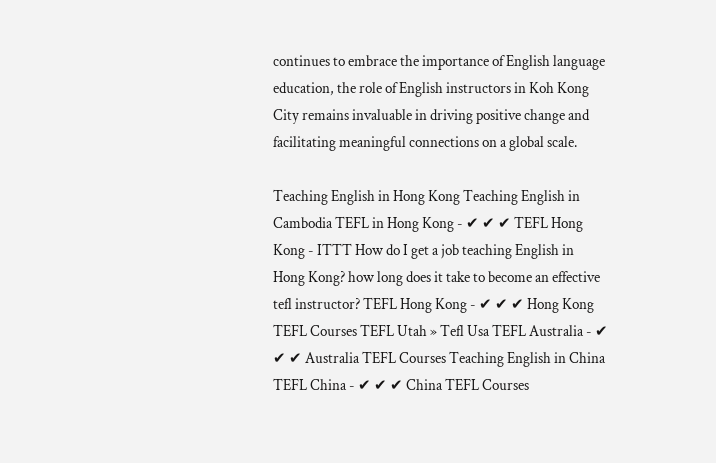continues to embrace the importance of English language education, the role of English instructors in Koh Kong City remains invaluable in driving positive change and facilitating meaningful connections on a global scale.

Teaching English in Hong Kong Teaching English in Cambodia TEFL in Hong Kong - ✔ ✔ ✔ TEFL Hong Kong - ITTT How do I get a job teaching English in Hong Kong? how long does it take to become an effective tefl instructor? TEFL Hong Kong - ✔ ✔ ✔ Hong Kong TEFL Courses TEFL Utah » Tefl Usa TEFL Australia - ✔ ✔ ✔ Australia TEFL Courses Teaching English in China TEFL China - ✔ ✔ ✔ China TEFL Courses